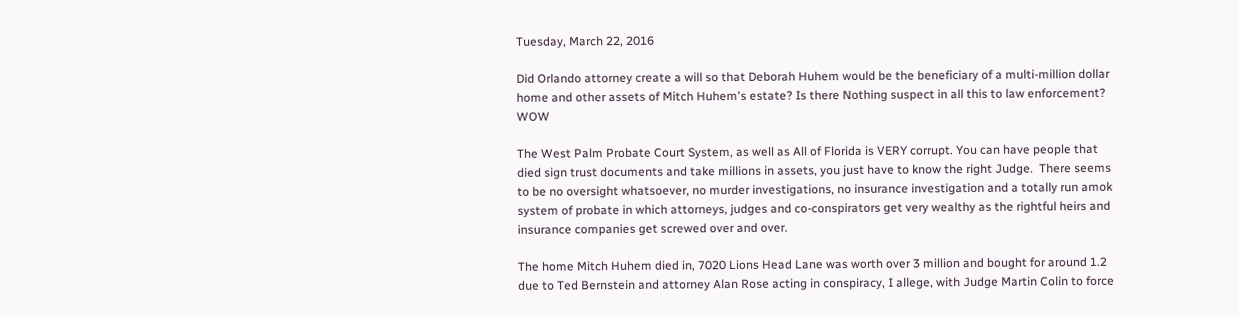Tuesday, March 22, 2016

Did Orlando attorney create a will so that Deborah Huhem would be the beneficiary of a multi-million dollar home and other assets of Mitch Huhem's estate? Is there Nothing suspect in all this to law enforcement? WOW

The West Palm Probate Court System, as well as All of Florida is VERY corrupt. You can have people that died sign trust documents and take millions in assets, you just have to know the right Judge.  There seems to be no oversight whatsoever, no murder investigations, no insurance investigation and a totally run amok system of probate in which attorneys, judges and co-conspirators get very wealthy as the rightful heirs and insurance companies get screwed over and over.

The home Mitch Huhem died in, 7020 Lions Head Lane was worth over 3 million and bought for around 1.2 due to Ted Bernstein and attorney Alan Rose acting in conspiracy, I allege, with Judge Martin Colin to force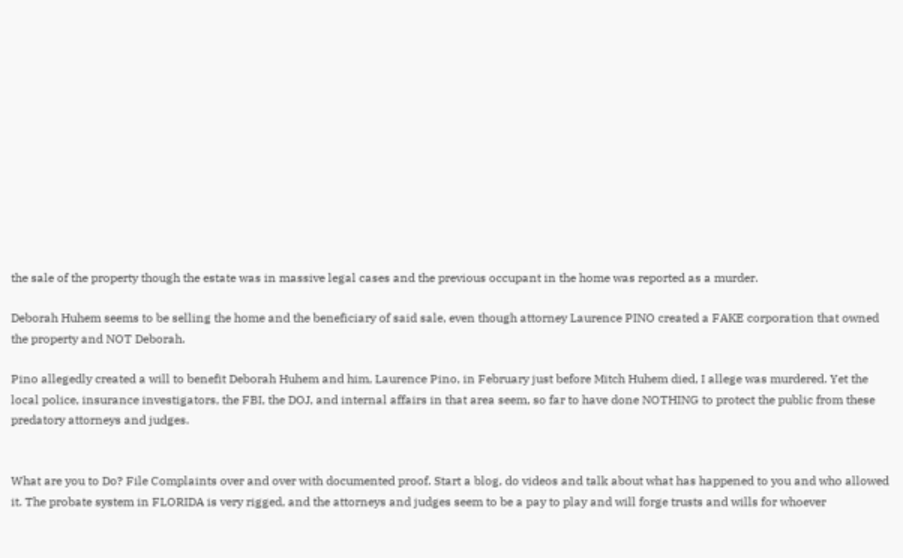the sale of the property though the estate was in massive legal cases and the previous occupant in the home was reported as a murder.

Deborah Huhem seems to be selling the home and the beneficiary of said sale, even though attorney Laurence PINO created a FAKE corporation that owned the property and NOT Deborah.

Pino allegedly created a will to benefit Deborah Huhem and him, Laurence Pino, in February just before Mitch Huhem died, I allege was murdered. Yet the local police, insurance investigators, the FBI, the DOJ, and internal affairs in that area seem, so far to have done NOTHING to protect the public from these predatory attorneys and judges.


What are you to Do? File Complaints over and over with documented proof. Start a blog, do videos and talk about what has happened to you and who allowed it. The probate system in FLORIDA is very rigged, and the attorneys and judges seem to be a pay to play and will forge trusts and wills for whoever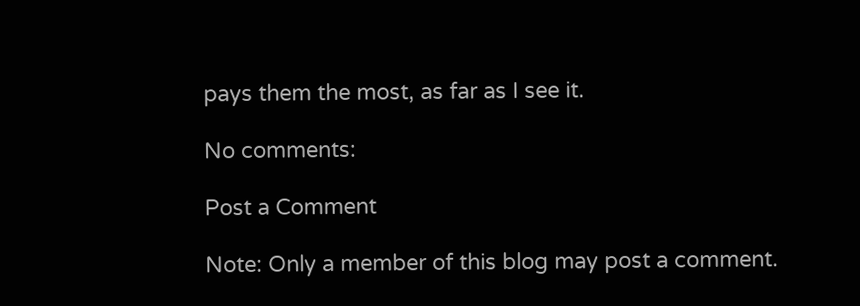pays them the most, as far as I see it.

No comments:

Post a Comment

Note: Only a member of this blog may post a comment.